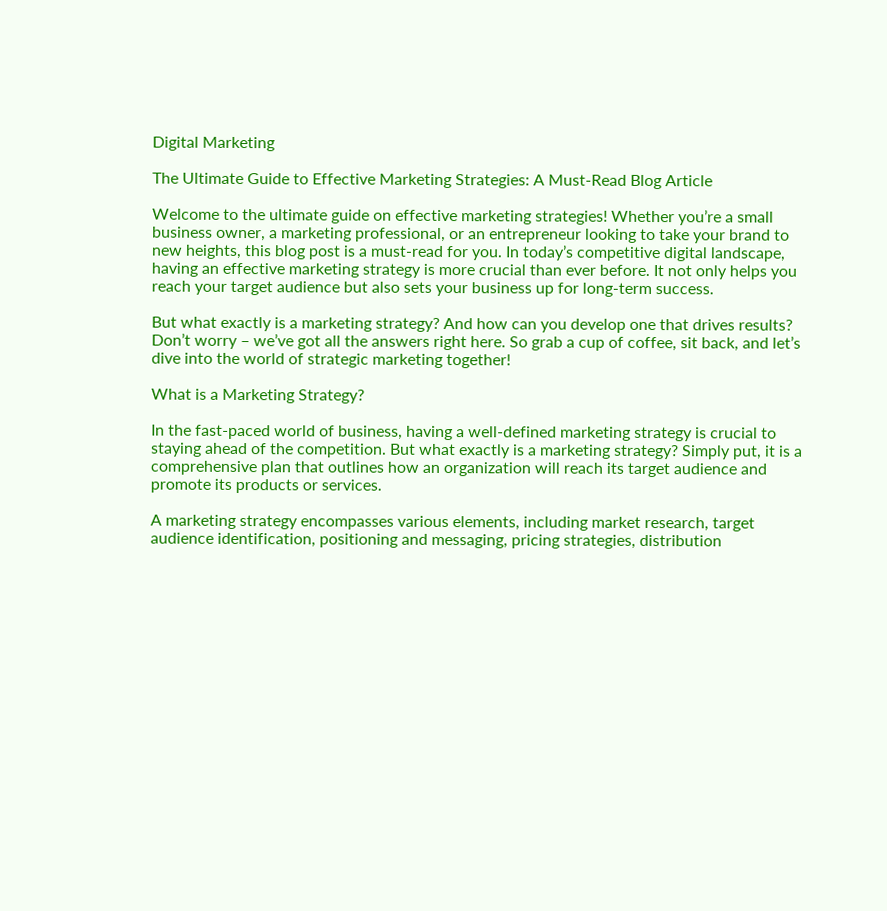Digital Marketing

The Ultimate Guide to Effective Marketing Strategies: A Must-Read Blog Article

Welcome to the ultimate guide on effective marketing strategies! Whether you’re a small business owner, a marketing professional, or an entrepreneur looking to take your brand to new heights, this blog post is a must-read for you. In today’s competitive digital landscape, having an effective marketing strategy is more crucial than ever before. It not only helps you reach your target audience but also sets your business up for long-term success.

But what exactly is a marketing strategy? And how can you develop one that drives results? Don’t worry – we’ve got all the answers right here. So grab a cup of coffee, sit back, and let’s dive into the world of strategic marketing together!

What is a Marketing Strategy?

In the fast-paced world of business, having a well-defined marketing strategy is crucial to staying ahead of the competition. But what exactly is a marketing strategy? Simply put, it is a comprehensive plan that outlines how an organization will reach its target audience and promote its products or services.

A marketing strategy encompasses various elements, including market research, target audience identification, positioning and messaging, pricing strategies, distribution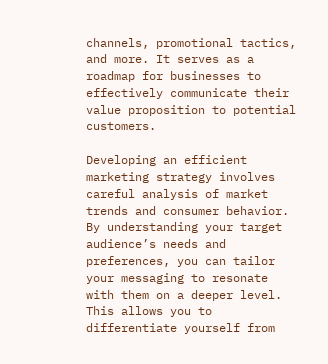channels, promotional tactics, and more. It serves as a roadmap for businesses to effectively communicate their value proposition to potential customers.

Developing an efficient marketing strategy involves careful analysis of market trends and consumer behavior. By understanding your target audience’s needs and preferences, you can tailor your messaging to resonate with them on a deeper level. This allows you to differentiate yourself from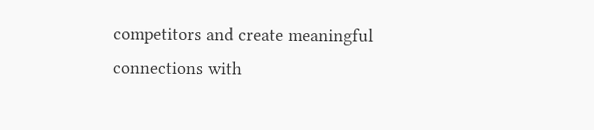competitors and create meaningful connections with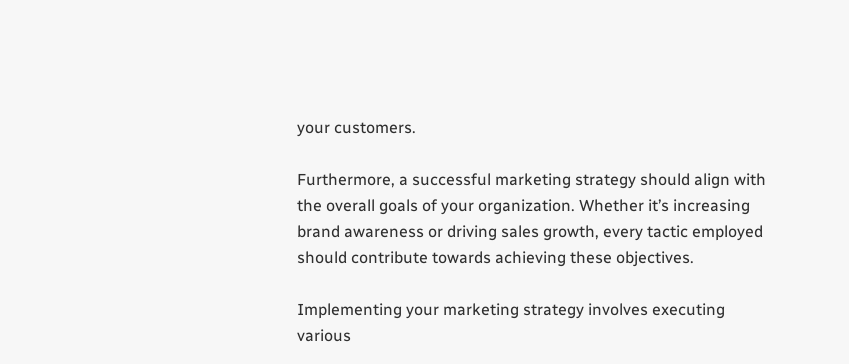your customers.

Furthermore, a successful marketing strategy should align with the overall goals of your organization. Whether it’s increasing brand awareness or driving sales growth, every tactic employed should contribute towards achieving these objectives.

Implementing your marketing strategy involves executing various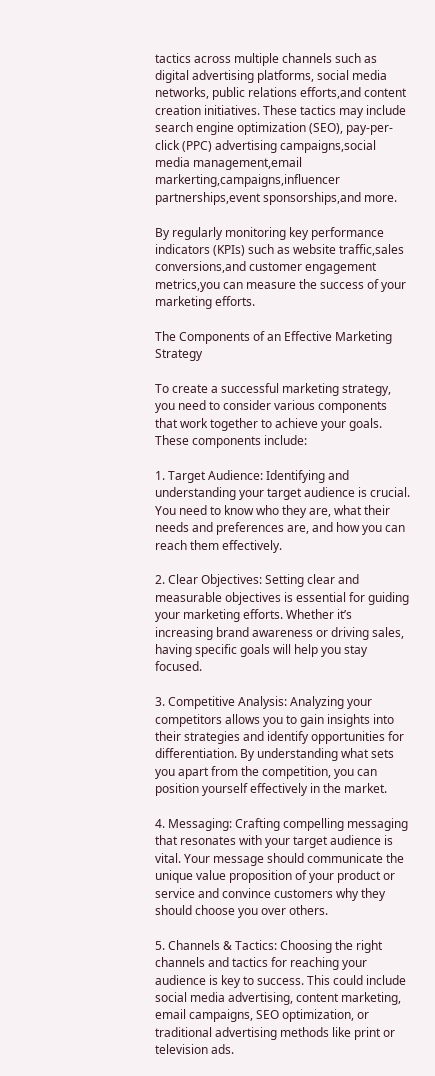tactics across multiple channels such as digital advertising platforms, social media networks, public relations efforts,and content creation initiatives. These tactics may include search engine optimization (SEO), pay-per-click (PPC) advertising campaigns,social media management,email markerting,campaigns,influencer partnerships,event sponsorships,and more.

By regularly monitoring key performance indicators (KPIs) such as website traffic,sales conversions,and customer engagement metrics,you can measure the success of your marketing efforts.

The Components of an Effective Marketing Strategy

To create a successful marketing strategy, you need to consider various components that work together to achieve your goals. These components include:

1. Target Audience: Identifying and understanding your target audience is crucial. You need to know who they are, what their needs and preferences are, and how you can reach them effectively.

2. Clear Objectives: Setting clear and measurable objectives is essential for guiding your marketing efforts. Whether it’s increasing brand awareness or driving sales, having specific goals will help you stay focused.

3. Competitive Analysis: Analyzing your competitors allows you to gain insights into their strategies and identify opportunities for differentiation. By understanding what sets you apart from the competition, you can position yourself effectively in the market.

4. Messaging: Crafting compelling messaging that resonates with your target audience is vital. Your message should communicate the unique value proposition of your product or service and convince customers why they should choose you over others.

5. Channels & Tactics: Choosing the right channels and tactics for reaching your audience is key to success. This could include social media advertising, content marketing, email campaigns, SEO optimization, or traditional advertising methods like print or television ads.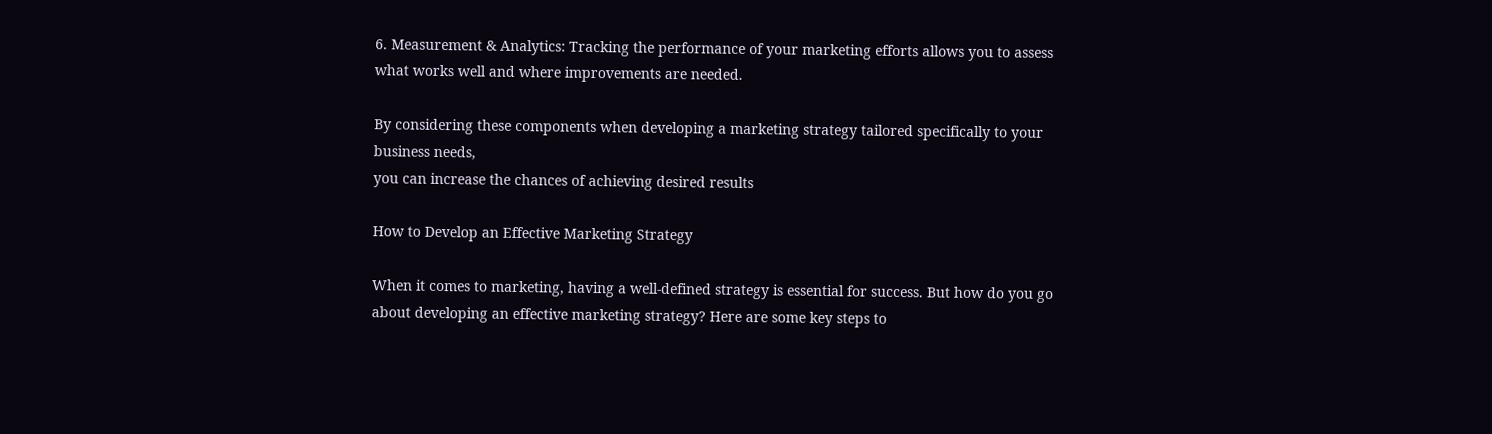6. Measurement & Analytics: Tracking the performance of your marketing efforts allows you to assess what works well and where improvements are needed.

By considering these components when developing a marketing strategy tailored specifically to your business needs,
you can increase the chances of achieving desired results

How to Develop an Effective Marketing Strategy

When it comes to marketing, having a well-defined strategy is essential for success. But how do you go about developing an effective marketing strategy? Here are some key steps to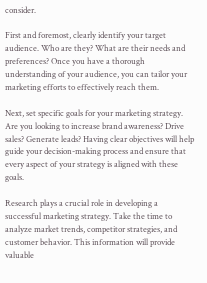consider.

First and foremost, clearly identify your target audience. Who are they? What are their needs and preferences? Once you have a thorough understanding of your audience, you can tailor your marketing efforts to effectively reach them.

Next, set specific goals for your marketing strategy. Are you looking to increase brand awareness? Drive sales? Generate leads? Having clear objectives will help guide your decision-making process and ensure that every aspect of your strategy is aligned with these goals.

Research plays a crucial role in developing a successful marketing strategy. Take the time to analyze market trends, competitor strategies, and customer behavior. This information will provide valuable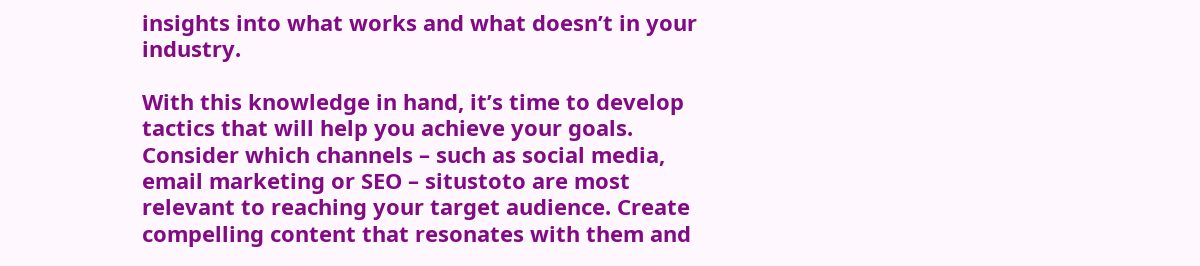insights into what works and what doesn’t in your industry.

With this knowledge in hand, it’s time to develop tactics that will help you achieve your goals. Consider which channels – such as social media, email marketing or SEO – situstoto are most relevant to reaching your target audience. Create compelling content that resonates with them and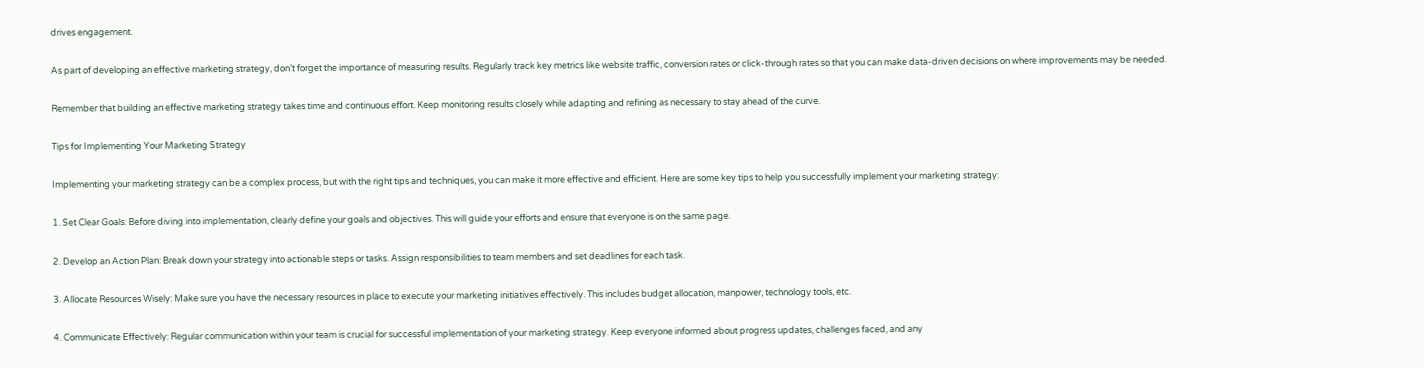drives engagement.

As part of developing an effective marketing strategy, don’t forget the importance of measuring results. Regularly track key metrics like website traffic, conversion rates or click-through rates so that you can make data-driven decisions on where improvements may be needed.

Remember that building an effective marketing strategy takes time and continuous effort. Keep monitoring results closely while adapting and refining as necessary to stay ahead of the curve.

Tips for Implementing Your Marketing Strategy

Implementing your marketing strategy can be a complex process, but with the right tips and techniques, you can make it more effective and efficient. Here are some key tips to help you successfully implement your marketing strategy:

1. Set Clear Goals: Before diving into implementation, clearly define your goals and objectives. This will guide your efforts and ensure that everyone is on the same page.

2. Develop an Action Plan: Break down your strategy into actionable steps or tasks. Assign responsibilities to team members and set deadlines for each task.

3. Allocate Resources Wisely: Make sure you have the necessary resources in place to execute your marketing initiatives effectively. This includes budget allocation, manpower, technology tools, etc.

4. Communicate Effectively: Regular communication within your team is crucial for successful implementation of your marketing strategy. Keep everyone informed about progress updates, challenges faced, and any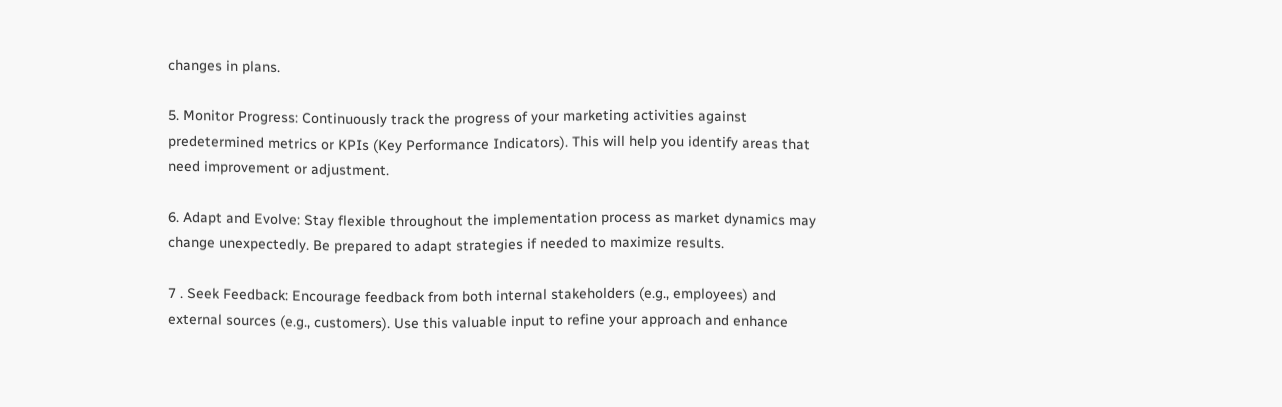changes in plans.

5. Monitor Progress: Continuously track the progress of your marketing activities against predetermined metrics or KPIs (Key Performance Indicators). This will help you identify areas that need improvement or adjustment.

6. Adapt and Evolve: Stay flexible throughout the implementation process as market dynamics may change unexpectedly. Be prepared to adapt strategies if needed to maximize results.

7 . Seek Feedback: Encourage feedback from both internal stakeholders (e.g., employees) and external sources (e.g., customers). Use this valuable input to refine your approach and enhance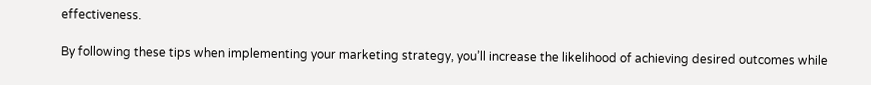effectiveness.

By following these tips when implementing your marketing strategy, you’ll increase the likelihood of achieving desired outcomes while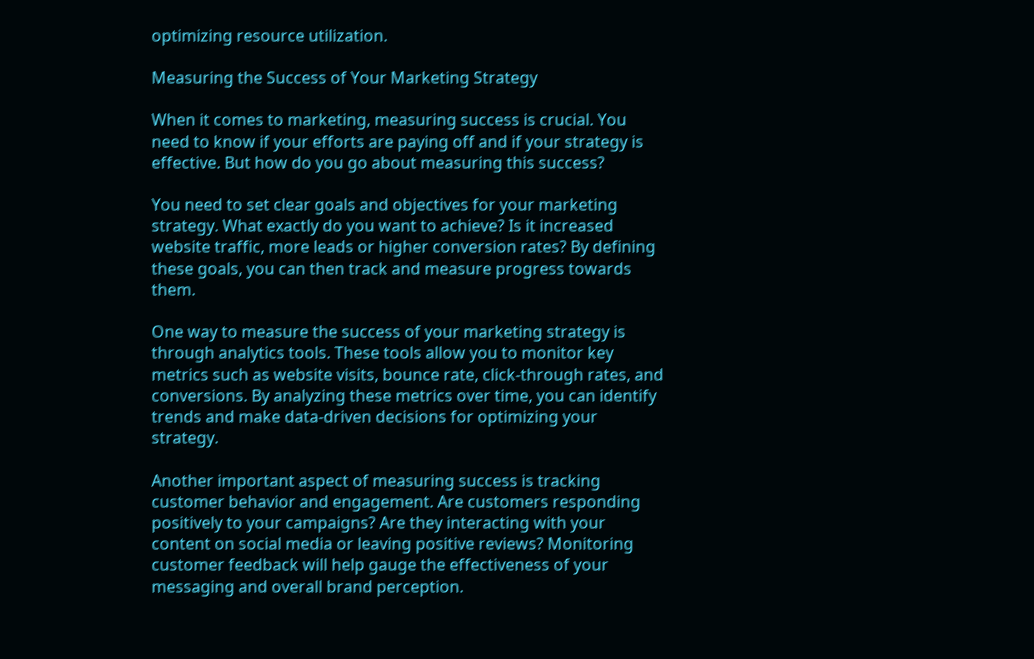optimizing resource utilization.

Measuring the Success of Your Marketing Strategy

When it comes to marketing, measuring success is crucial. You need to know if your efforts are paying off and if your strategy is effective. But how do you go about measuring this success?

You need to set clear goals and objectives for your marketing strategy. What exactly do you want to achieve? Is it increased website traffic, more leads or higher conversion rates? By defining these goals, you can then track and measure progress towards them.

One way to measure the success of your marketing strategy is through analytics tools. These tools allow you to monitor key metrics such as website visits, bounce rate, click-through rates, and conversions. By analyzing these metrics over time, you can identify trends and make data-driven decisions for optimizing your strategy.

Another important aspect of measuring success is tracking customer behavior and engagement. Are customers responding positively to your campaigns? Are they interacting with your content on social media or leaving positive reviews? Monitoring customer feedback will help gauge the effectiveness of your messaging and overall brand perception.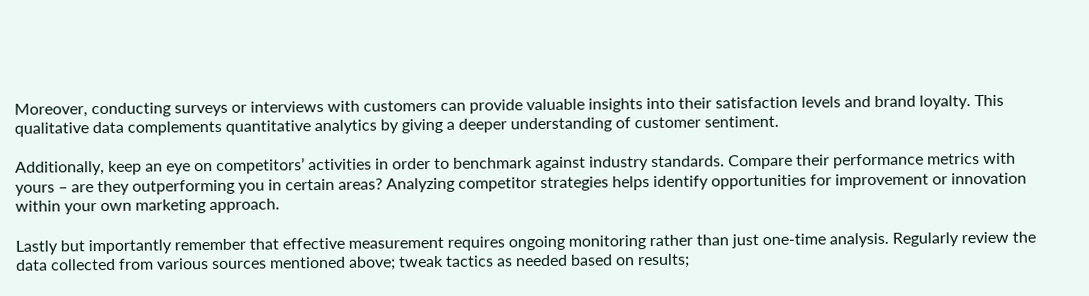Moreover, conducting surveys or interviews with customers can provide valuable insights into their satisfaction levels and brand loyalty. This qualitative data complements quantitative analytics by giving a deeper understanding of customer sentiment.

Additionally, keep an eye on competitors’ activities in order to benchmark against industry standards. Compare their performance metrics with yours – are they outperforming you in certain areas? Analyzing competitor strategies helps identify opportunities for improvement or innovation within your own marketing approach.

Lastly but importantly remember that effective measurement requires ongoing monitoring rather than just one-time analysis. Regularly review the data collected from various sources mentioned above; tweak tactics as needed based on results;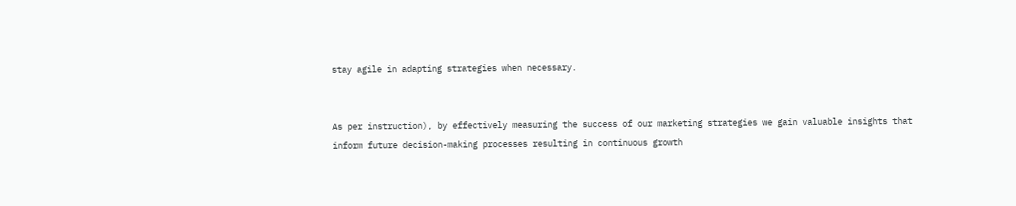stay agile in adapting strategies when necessary.


As per instruction), by effectively measuring the success of our marketing strategies we gain valuable insights that inform future decision-making processes resulting in continuous growth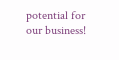potential for our business!